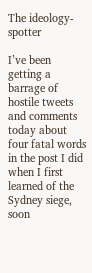The ideology-spotter

I’ve been getting a barrage of hostile tweets and comments today about four fatal words in the post I did when I first learned of the Sydney siege, soon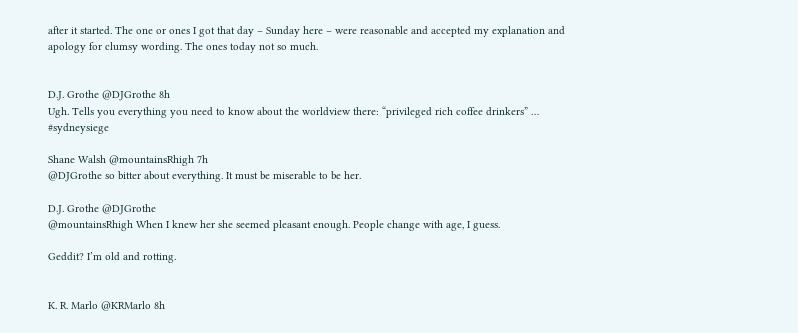after it started. The one or ones I got that day – Sunday here – were reasonable and accepted my explanation and apology for clumsy wording. The ones today not so much.


D.J. Grothe @DJGrothe 8h
Ugh. Tells you everything you need to know about the worldview there: “privileged rich coffee drinkers” … #sydneysiege

Shane Walsh @mountainsRhigh 7h
@DJGrothe so bitter about everything. It must be miserable to be her.

D.J. Grothe @DJGrothe
@mountainsRhigh When I knew her she seemed pleasant enough. People change with age, I guess.

Geddit? I’m old and rotting.


K. R. Marlo @KRMarlo 8h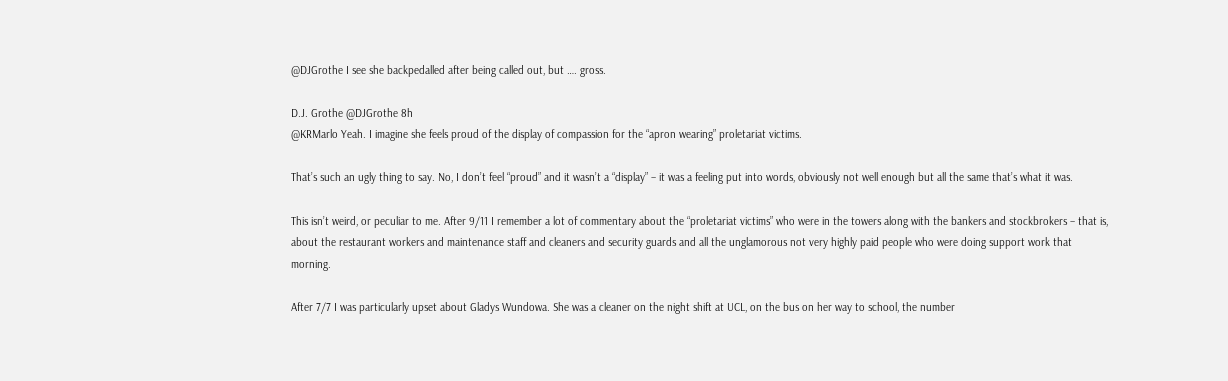@DJGrothe I see she backpedalled after being called out, but …. gross.

D.J. Grothe @DJGrothe 8h
@KRMarlo Yeah. I imagine she feels proud of the display of compassion for the “apron wearing” proletariat victims.

That’s such an ugly thing to say. No, I don’t feel “proud” and it wasn’t a “display” – it was a feeling put into words, obviously not well enough but all the same that’s what it was.

This isn’t weird, or peculiar to me. After 9/11 I remember a lot of commentary about the “proletariat victims” who were in the towers along with the bankers and stockbrokers – that is, about the restaurant workers and maintenance staff and cleaners and security guards and all the unglamorous not very highly paid people who were doing support work that morning.

After 7/7 I was particularly upset about Gladys Wundowa. She was a cleaner on the night shift at UCL, on the bus on her way to school, the number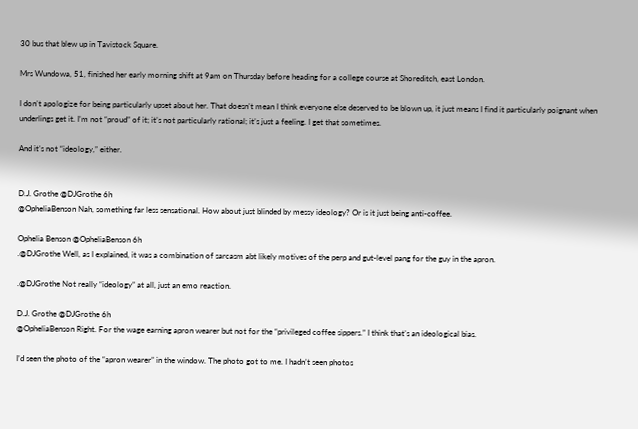30 bus that blew up in Tavistock Square.

Mrs Wundowa, 51, finished her early morning shift at 9am on Thursday before heading for a college course at Shoreditch, east London.

I don’t apologize for being particularly upset about her. That doesn’t mean I think everyone else deserved to be blown up, it just means I find it particularly poignant when underlings get it. I’m not “proud” of it; it’s not particularly rational; it’s just a feeling. I get that sometimes.

And it’s not “ideology,” either.


D.J. Grothe @DJGrothe 6h
@OpheliaBenson Nah, something far less sensational. How about just blinded by messy ideology? Or is it just being anti-coffee.

Ophelia Benson @OpheliaBenson 6h
.@DJGrothe Well, as I explained, it was a combination of sarcasm abt likely motives of the perp and gut-level pang for the guy in the apron.

.@DJGrothe Not really “ideology” at all, just an emo reaction.

D.J. Grothe @DJGrothe 6h
@OpheliaBenson Right. For the wage earning apron wearer but not for the “privileged coffee sippers.” I think that’s an ideological bias.

I’d seen the photo of the “apron wearer” in the window. The photo got to me. I hadn’t seen photos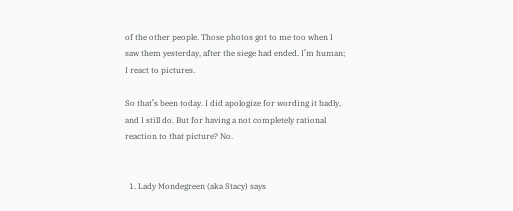of the other people. Those photos got to me too when I saw them yesterday, after the siege had ended. I’m human; I react to pictures.

So that’s been today. I did apologize for wording it badly, and I still do. But for having a not completely rational reaction to that picture? No.


  1. Lady Mondegreen (aka Stacy) says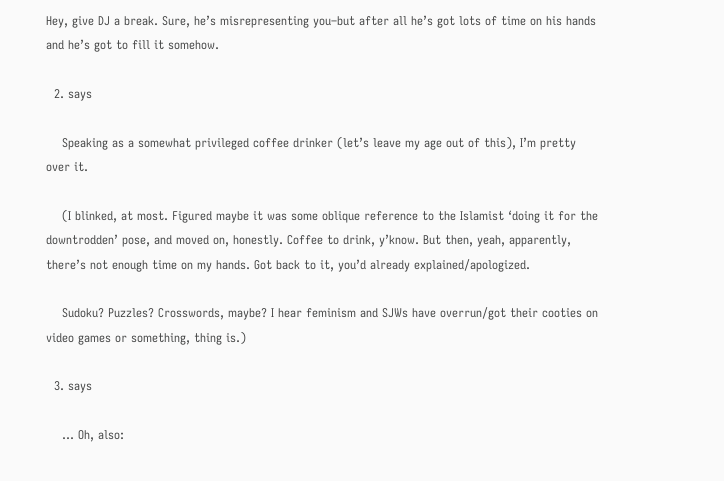Hey, give DJ a break. Sure, he’s misrepresenting you–but after all he’s got lots of time on his hands and he’s got to fill it somehow.

  2. says

    Speaking as a somewhat privileged coffee drinker (let’s leave my age out of this), I’m pretty over it.

    (I blinked, at most. Figured maybe it was some oblique reference to the Islamist ‘doing it for the downtrodden’ pose, and moved on, honestly. Coffee to drink, y’know. But then, yeah, apparently, there’s not enough time on my hands. Got back to it, you’d already explained/apologized.

    Sudoku? Puzzles? Crosswords, maybe? I hear feminism and SJWs have overrun/got their cooties on video games or something, thing is.)

  3. says

    … Oh, also: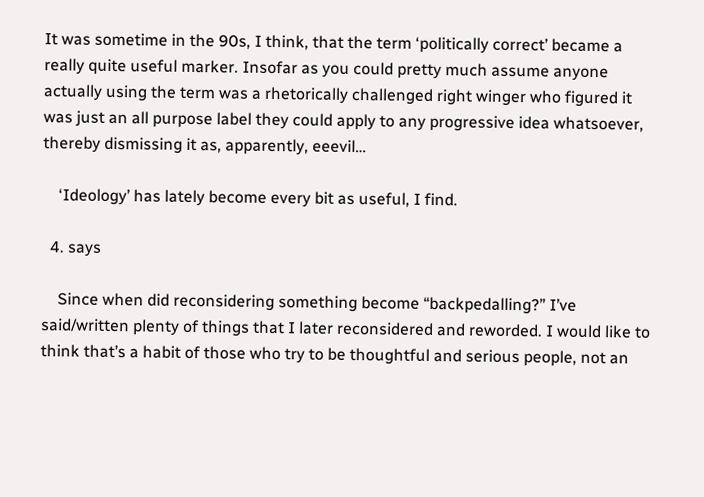It was sometime in the 90s, I think, that the term ‘politically correct’ became a really quite useful marker. Insofar as you could pretty much assume anyone actually using the term was a rhetorically challenged right winger who figured it was just an all purpose label they could apply to any progressive idea whatsoever, thereby dismissing it as, apparently, eeevil…

    ‘Ideology’ has lately become every bit as useful, I find.

  4. says

    Since when did reconsidering something become “backpedalling?” I’ve said/written plenty of things that I later reconsidered and reworded. I would like to think that’s a habit of those who try to be thoughtful and serious people, not an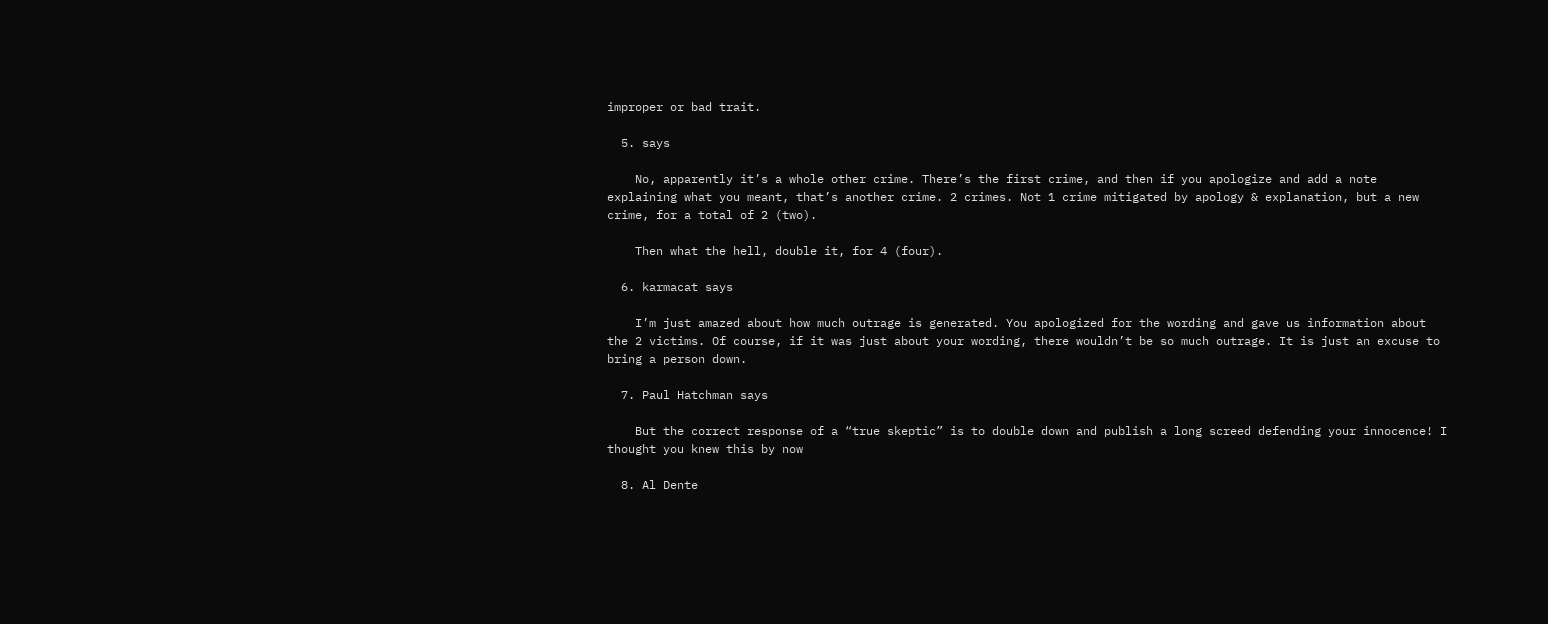improper or bad trait.

  5. says

    No, apparently it’s a whole other crime. There’s the first crime, and then if you apologize and add a note explaining what you meant, that’s another crime. 2 crimes. Not 1 crime mitigated by apology & explanation, but a new crime, for a total of 2 (two).

    Then what the hell, double it, for 4 (four).

  6. karmacat says

    I’m just amazed about how much outrage is generated. You apologized for the wording and gave us information about the 2 victims. Of course, if it was just about your wording, there wouldn’t be so much outrage. It is just an excuse to bring a person down.

  7. Paul Hatchman says

    But the correct response of a “true skeptic” is to double down and publish a long screed defending your innocence! I thought you knew this by now

  8. Al Dente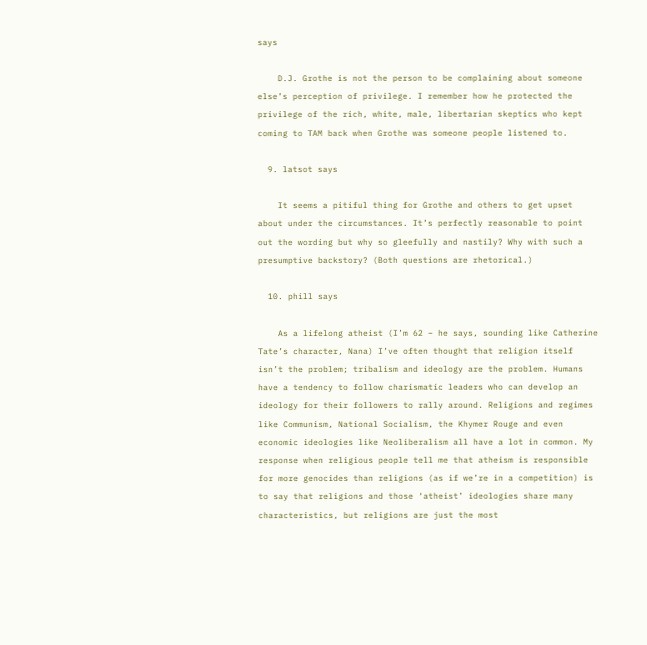says

    D.J. Grothe is not the person to be complaining about someone else’s perception of privilege. I remember how he protected the privilege of the rich, white, male, libertarian skeptics who kept coming to TAM back when Grothe was someone people listened to.

  9. latsot says

    It seems a pitiful thing for Grothe and others to get upset about under the circumstances. It’s perfectly reasonable to point out the wording but why so gleefully and nastily? Why with such a presumptive backstory? (Both questions are rhetorical.)

  10. phill says

    As a lifelong atheist (I’m 62 – he says, sounding like Catherine Tate’s character, Nana) I’ve often thought that religion itself isn’t the problem; tribalism and ideology are the problem. Humans have a tendency to follow charismatic leaders who can develop an ideology for their followers to rally around. Religions and regimes like Communism, National Socialism, the Khymer Rouge and even economic ideologies like Neoliberalism all have a lot in common. My response when religious people tell me that atheism is responsible for more genocides than religions (as if we’re in a competition) is to say that religions and those ‘atheist’ ideologies share many characteristics, but religions are just the most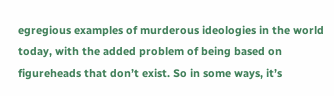egregious examples of murderous ideologies in the world today, with the added problem of being based on figureheads that don’t exist. So in some ways, it’s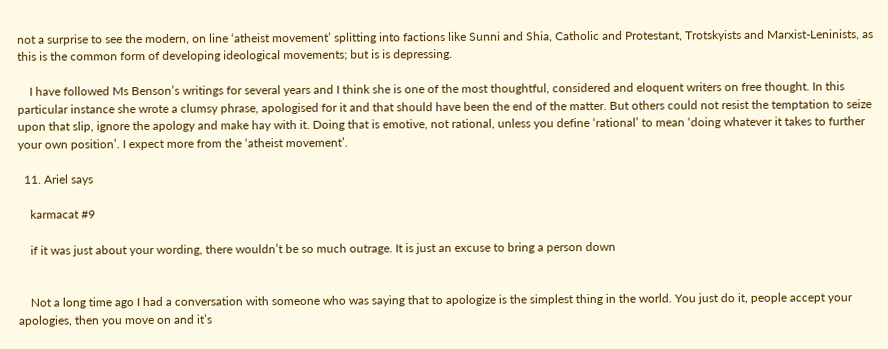not a surprise to see the modern, on line ‘atheist movement’ splitting into factions like Sunni and Shia, Catholic and Protestant, Trotskyists and Marxist-Leninists, as this is the common form of developing ideological movements; but is is depressing.

    I have followed Ms Benson’s writings for several years and I think she is one of the most thoughtful, considered and eloquent writers on free thought. In this particular instance she wrote a clumsy phrase, apologised for it and that should have been the end of the matter. But others could not resist the temptation to seize upon that slip, ignore the apology and make hay with it. Doing that is emotive, not rational, unless you define ‘rational’ to mean ‘doing whatever it takes to further your own position’. I expect more from the ‘atheist movement’.

  11. Ariel says

    karmacat #9

    if it was just about your wording, there wouldn’t be so much outrage. It is just an excuse to bring a person down


    Not a long time ago I had a conversation with someone who was saying that to apologize is the simplest thing in the world. You just do it, people accept your apologies, then you move on and it’s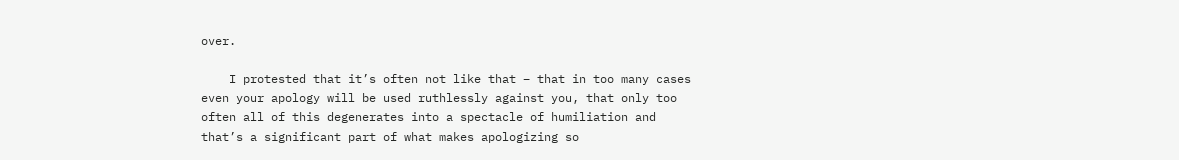over.

    I protested that it’s often not like that – that in too many cases even your apology will be used ruthlessly against you, that only too often all of this degenerates into a spectacle of humiliation and that’s a significant part of what makes apologizing so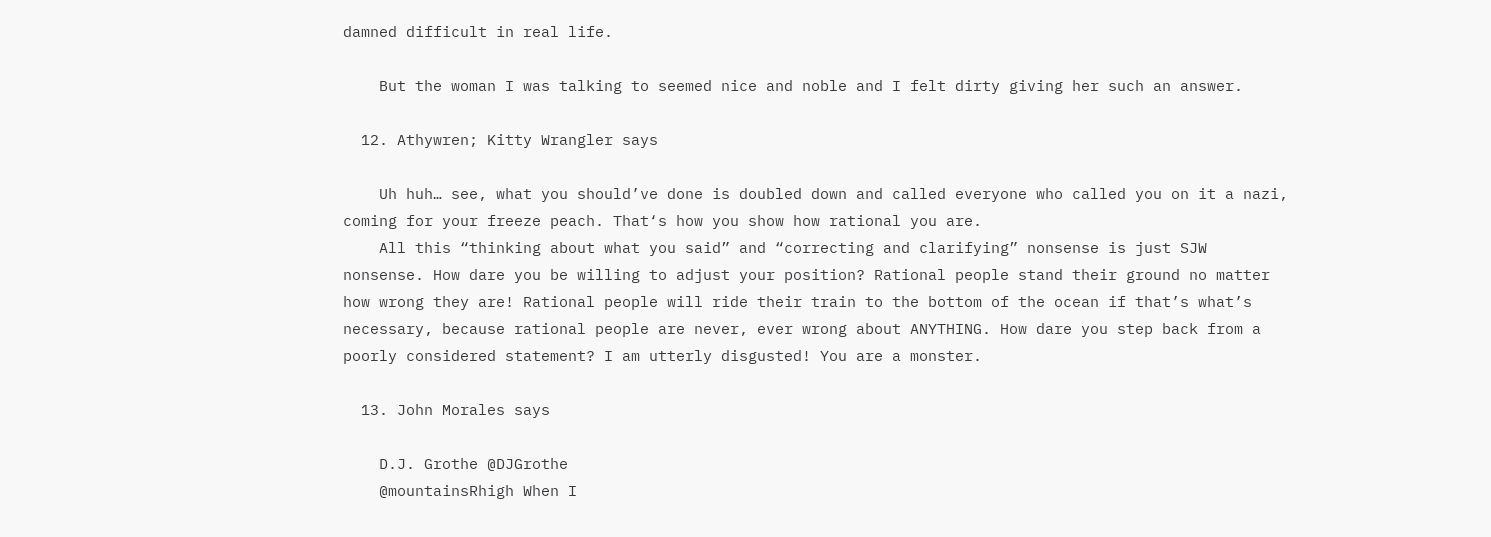damned difficult in real life.

    But the woman I was talking to seemed nice and noble and I felt dirty giving her such an answer.

  12. Athywren; Kitty Wrangler says

    Uh huh… see, what you should’ve done is doubled down and called everyone who called you on it a nazi, coming for your freeze peach. That‘s how you show how rational you are.
    All this “thinking about what you said” and “correcting and clarifying” nonsense is just SJW nonsense. How dare you be willing to adjust your position? Rational people stand their ground no matter how wrong they are! Rational people will ride their train to the bottom of the ocean if that’s what’s necessary, because rational people are never, ever wrong about ANYTHING. How dare you step back from a poorly considered statement? I am utterly disgusted! You are a monster.

  13. John Morales says

    D.J. Grothe @DJGrothe
    @mountainsRhigh When I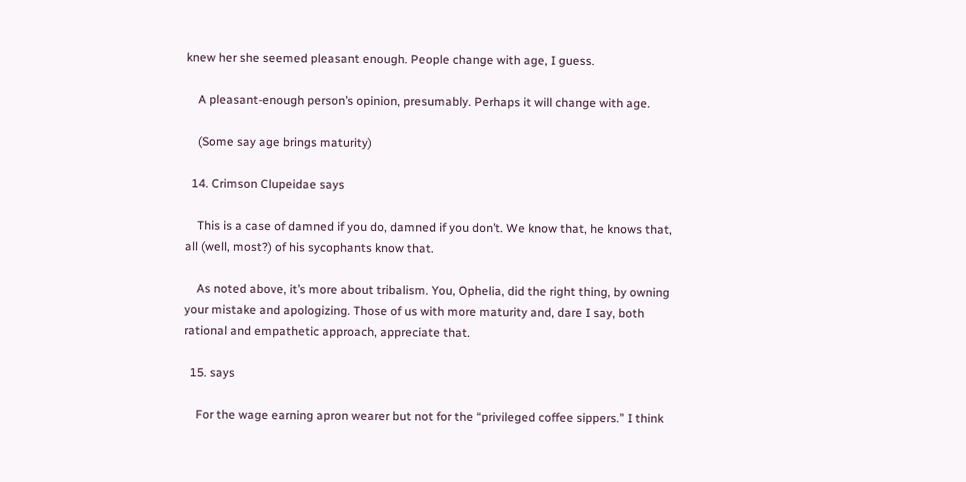knew her she seemed pleasant enough. People change with age, I guess.

    A pleasant-enough person’s opinion, presumably. Perhaps it will change with age.

    (Some say age brings maturity)

  14. Crimson Clupeidae says

    This is a case of damned if you do, damned if you don’t. We know that, he knows that, all (well, most?) of his sycophants know that.

    As noted above, it’s more about tribalism. You, Ophelia, did the right thing, by owning your mistake and apologizing. Those of us with more maturity and, dare I say, both rational and empathetic approach, appreciate that.

  15. says

    For the wage earning apron wearer but not for the “privileged coffee sippers.” I think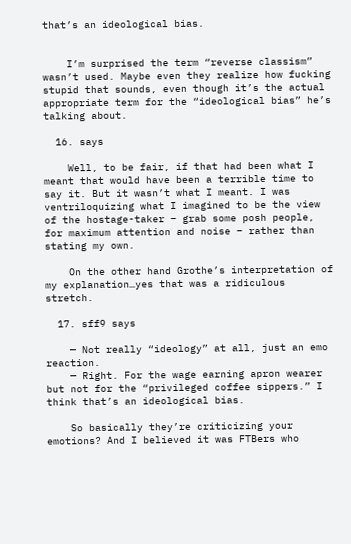that’s an ideological bias.


    I’m surprised the term “reverse classism” wasn’t used. Maybe even they realize how fucking stupid that sounds, even though it’s the actual appropriate term for the “ideological bias” he’s talking about.

  16. says

    Well, to be fair, if that had been what I meant that would have been a terrible time to say it. But it wasn’t what I meant. I was ventriloquizing what I imagined to be the view of the hostage-taker – grab some posh people, for maximum attention and noise – rather than stating my own.

    On the other hand Grothe’s interpretation of my explanation…yes that was a ridiculous stretch.

  17. sff9 says

    — Not really “ideology” at all, just an emo reaction.
    — Right. For the wage earning apron wearer but not for the “privileged coffee sippers.” I think that’s an ideological bias.

    So basically they’re criticizing your emotions? And I believed it was FTBers who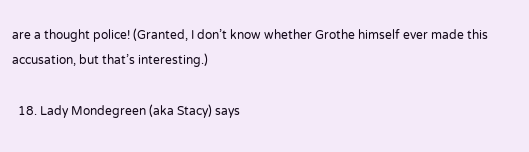are a thought police! (Granted, I don’t know whether Grothe himself ever made this accusation, but that’s interesting.)

  18. Lady Mondegreen (aka Stacy) says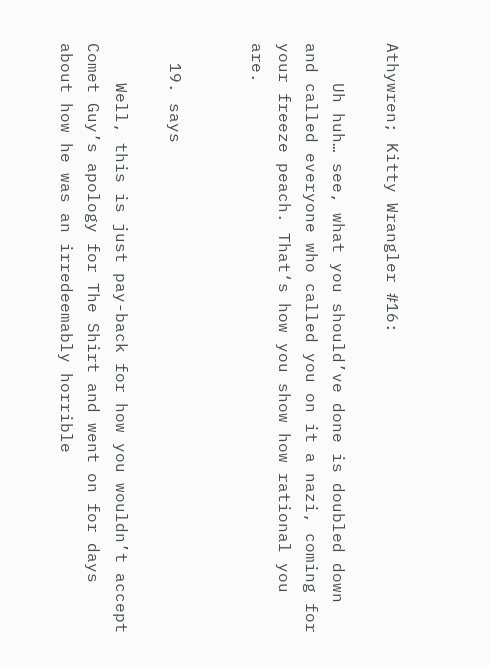Athywren; Kitty Wrangler #16:

    Uh huh… see, what you should’ve done is doubled down and called everyone who called you on it a nazi, coming for your freeze peach. That‘s how you show how rational you are.


  19. says

    Well, this is just pay-back for how you wouldn’t accept Comet Guy’s apology for The Shirt and went on for days about how he was an irredeemably horrible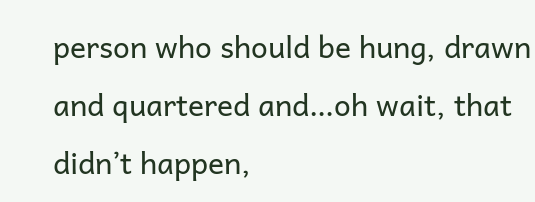person who should be hung, drawn and quartered and…oh wait, that didn’t happen,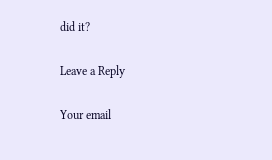did it?

Leave a Reply

Your email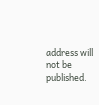address will not be published.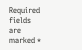Required fields are marked *